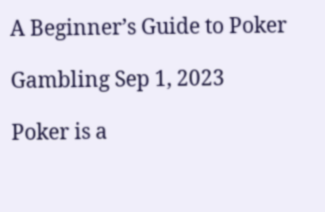A Beginner’s Guide to Poker

Gambling Sep 1, 2023

Poker is a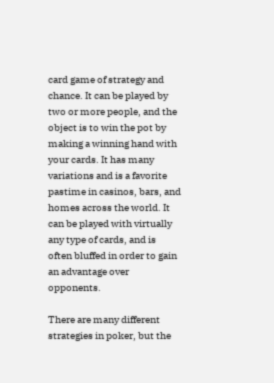card game of strategy and chance. It can be played by two or more people, and the object is to win the pot by making a winning hand with your cards. It has many variations and is a favorite pastime in casinos, bars, and homes across the world. It can be played with virtually any type of cards, and is often bluffed in order to gain an advantage over opponents.

There are many different strategies in poker, but the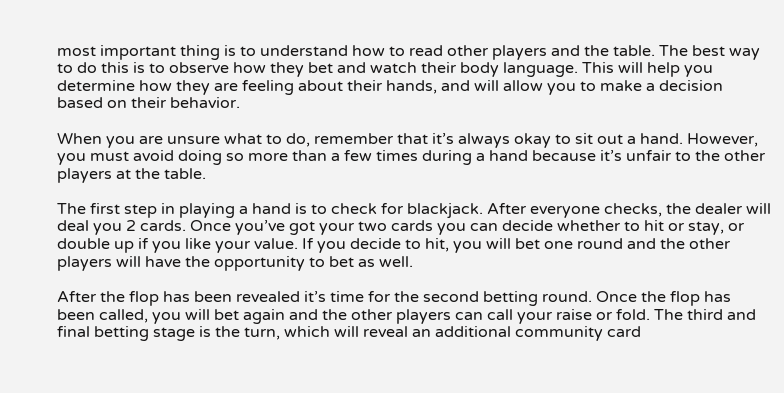most important thing is to understand how to read other players and the table. The best way to do this is to observe how they bet and watch their body language. This will help you determine how they are feeling about their hands, and will allow you to make a decision based on their behavior.

When you are unsure what to do, remember that it’s always okay to sit out a hand. However, you must avoid doing so more than a few times during a hand because it’s unfair to the other players at the table.

The first step in playing a hand is to check for blackjack. After everyone checks, the dealer will deal you 2 cards. Once you’ve got your two cards you can decide whether to hit or stay, or double up if you like your value. If you decide to hit, you will bet one round and the other players will have the opportunity to bet as well.

After the flop has been revealed it’s time for the second betting round. Once the flop has been called, you will bet again and the other players can call your raise or fold. The third and final betting stage is the turn, which will reveal an additional community card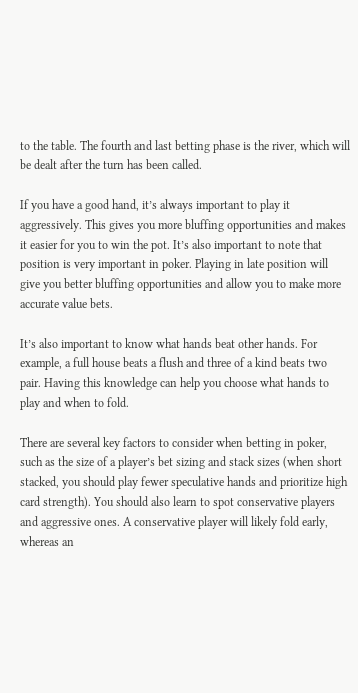to the table. The fourth and last betting phase is the river, which will be dealt after the turn has been called.

If you have a good hand, it’s always important to play it aggressively. This gives you more bluffing opportunities and makes it easier for you to win the pot. It’s also important to note that position is very important in poker. Playing in late position will give you better bluffing opportunities and allow you to make more accurate value bets.

It’s also important to know what hands beat other hands. For example, a full house beats a flush and three of a kind beats two pair. Having this knowledge can help you choose what hands to play and when to fold.

There are several key factors to consider when betting in poker, such as the size of a player’s bet sizing and stack sizes (when short stacked, you should play fewer speculative hands and prioritize high card strength). You should also learn to spot conservative players and aggressive ones. A conservative player will likely fold early, whereas an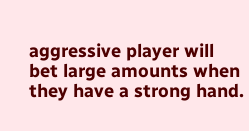aggressive player will bet large amounts when they have a strong hand.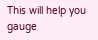This will help you gauge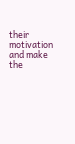their motivation and make the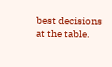best decisions at the table.